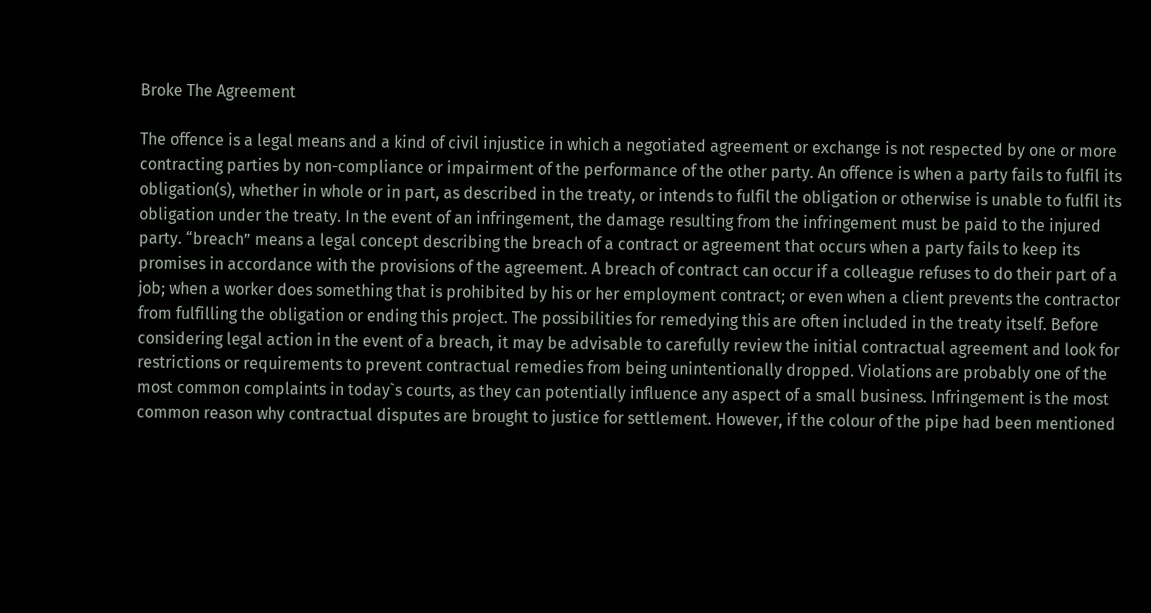Broke The Agreement

The offence is a legal means and a kind of civil injustice in which a negotiated agreement or exchange is not respected by one or more contracting parties by non-compliance or impairment of the performance of the other party. An offence is when a party fails to fulfil its obligation(s), whether in whole or in part, as described in the treaty, or intends to fulfil the obligation or otherwise is unable to fulfil its obligation under the treaty. In the event of an infringement, the damage resulting from the infringement must be paid to the injured party. “breach” means a legal concept describing the breach of a contract or agreement that occurs when a party fails to keep its promises in accordance with the provisions of the agreement. A breach of contract can occur if a colleague refuses to do their part of a job; when a worker does something that is prohibited by his or her employment contract; or even when a client prevents the contractor from fulfilling the obligation or ending this project. The possibilities for remedying this are often included in the treaty itself. Before considering legal action in the event of a breach, it may be advisable to carefully review the initial contractual agreement and look for restrictions or requirements to prevent contractual remedies from being unintentionally dropped. Violations are probably one of the most common complaints in today`s courts, as they can potentially influence any aspect of a small business. Infringement is the most common reason why contractual disputes are brought to justice for settlement. However, if the colour of the pipe had been mentioned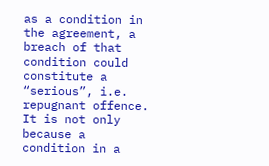as a condition in the agreement, a breach of that condition could constitute a “serious”, i.e. repugnant offence. It is not only because a condition in a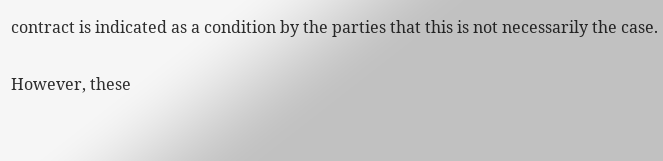contract is indicated as a condition by the parties that this is not necessarily the case.

However, these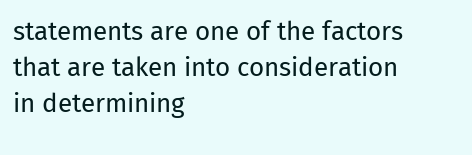statements are one of the factors that are taken into consideration in determining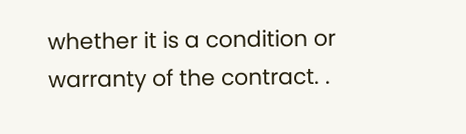whether it is a condition or warranty of the contract. .